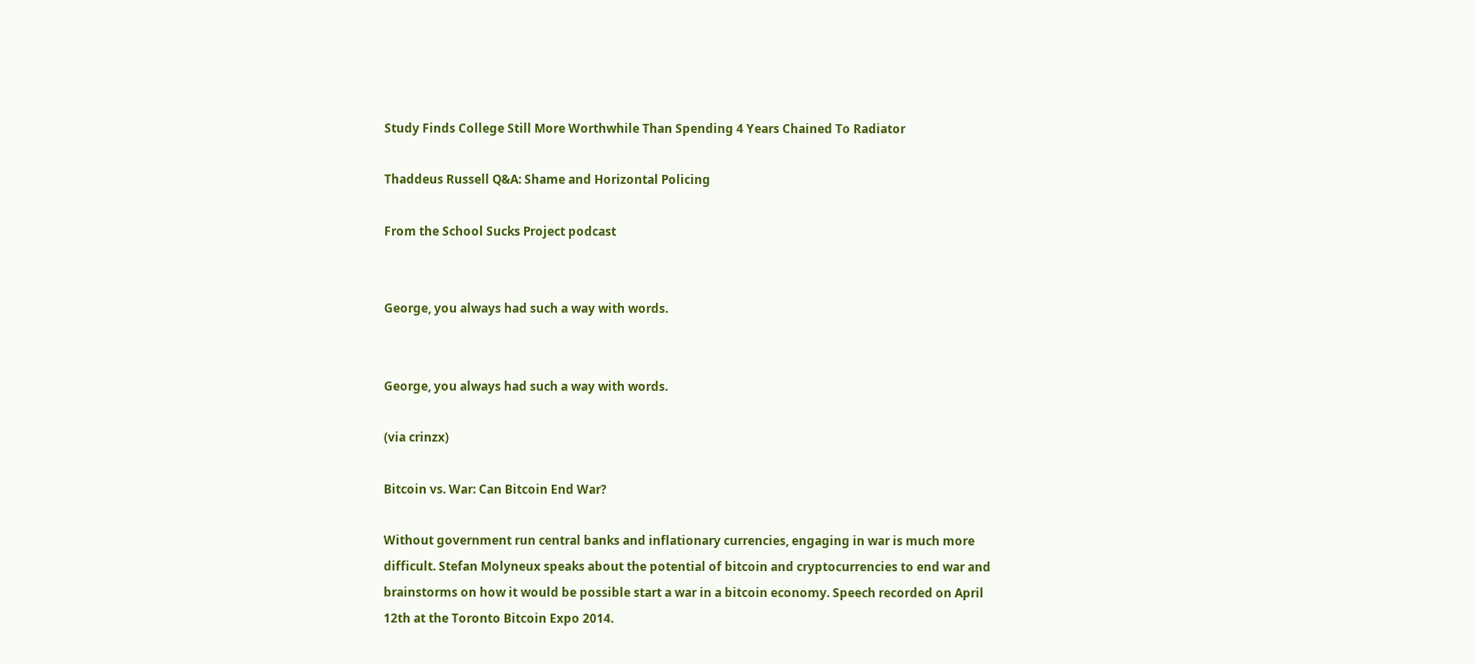Study Finds College Still More Worthwhile Than Spending 4 Years Chained To Radiator

Thaddeus Russell Q&A: Shame and Horizontal Policing

From the School Sucks Project podcast


George, you always had such a way with words.


George, you always had such a way with words.

(via crinzx)

Bitcoin vs. War: Can Bitcoin End War?

Without government run central banks and inflationary currencies, engaging in war is much more difficult. Stefan Molyneux speaks about the potential of bitcoin and cryptocurrencies to end war and brainstorms on how it would be possible start a war in a bitcoin economy. Speech recorded on April 12th at the Toronto Bitcoin Expo 2014.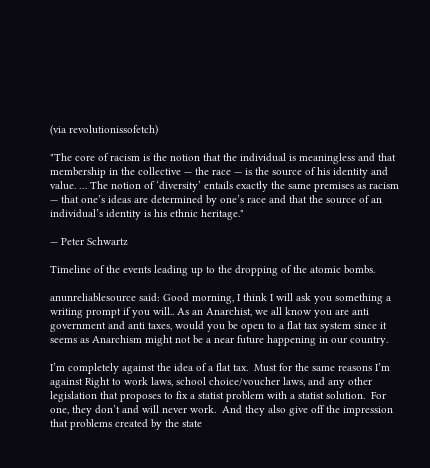(via revolutionissofetch)

"The core of racism is the notion that the individual is meaningless and that membership in the collective — the race — is the source of his identity and value. … The notion of ‘diversity’ entails exactly the same premises as racism — that one’s ideas are determined by one’s race and that the source of an individual’s identity is his ethnic heritage."

— Peter Schwartz

Timeline of the events leading up to the dropping of the atomic bombs.

anunreliablesource said: Good morning, I think I will ask you something a writing prompt if you will.. As an Anarchist, we all know you are anti government and anti taxes, would you be open to a flat tax system since it seems as Anarchism might not be a near future happening in our country.

I’m completely against the idea of a flat tax.  Must for the same reasons I’m against Right to work laws, school choice/voucher laws, and any other legislation that proposes to fix a statist problem with a statist solution.  For one, they don’t and will never work.  And they also give off the impression that problems created by the state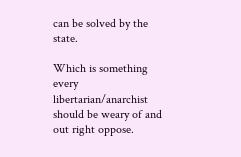can be solved by the state.

Which is something every libertarian/anarchist should be weary of and out right oppose.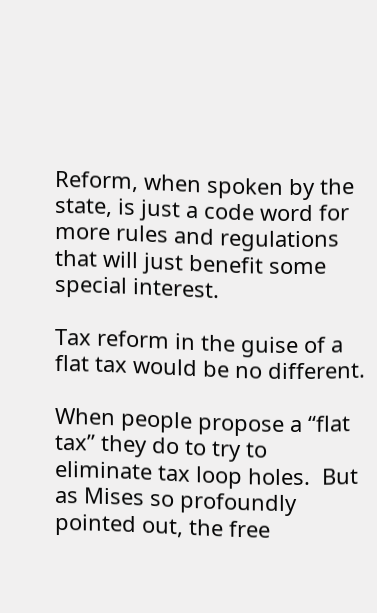Reform, when spoken by the state, is just a code word for more rules and regulations that will just benefit some special interest.

Tax reform in the guise of a flat tax would be no different.

When people propose a “flat tax” they do to try to eliminate tax loop holes.  But as Mises so profoundly pointed out, the free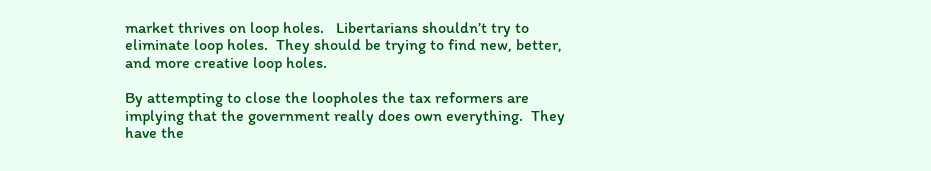market thrives on loop holes.   Libertarians shouldn’t try to eliminate loop holes.  They should be trying to find new, better, and more creative loop holes.

By attempting to close the loopholes the tax reformers are implying that the government really does own everything.  They have the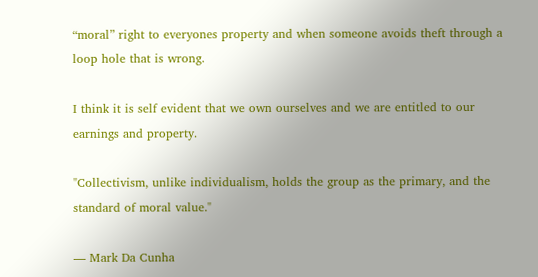“moral” right to everyones property and when someone avoids theft through a loop hole that is wrong.

I think it is self evident that we own ourselves and we are entitled to our earnings and property.

"Collectivism, unlike individualism, holds the group as the primary, and the standard of moral value."

— Mark Da Cunha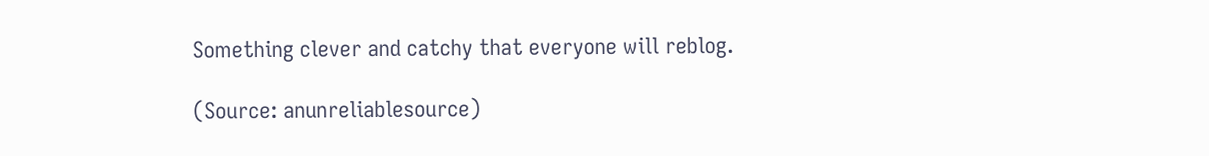Something clever and catchy that everyone will reblog.

(Source: anunreliablesource)